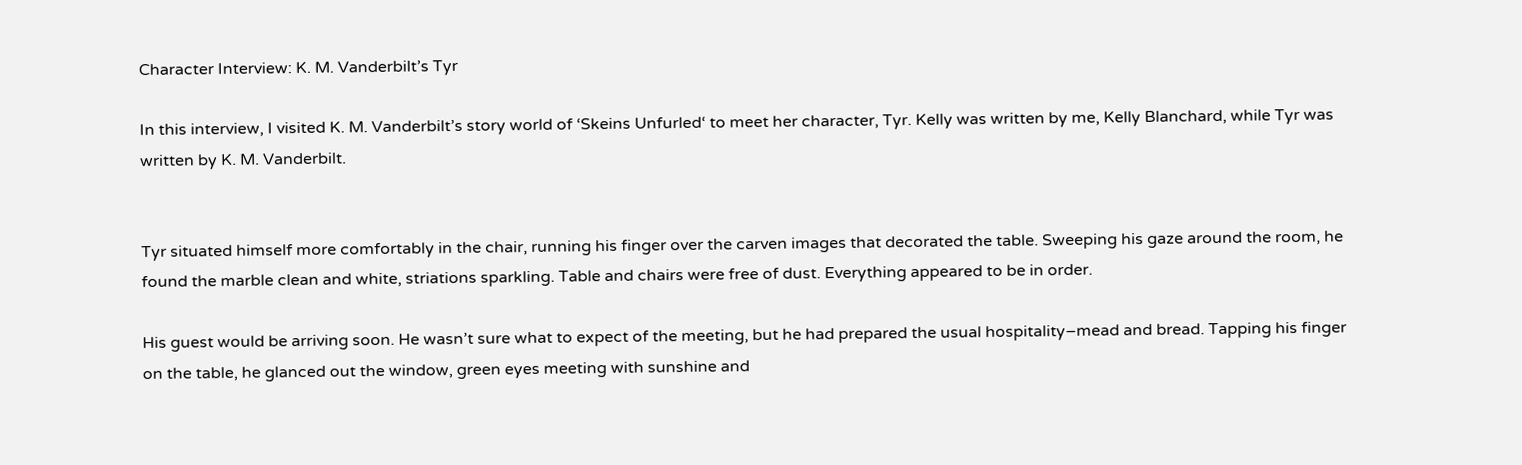Character Interview: K. M. Vanderbilt’s Tyr

In this interview, I visited K. M. Vanderbilt’s story world of ‘Skeins Unfurled‘ to meet her character, Tyr. Kelly was written by me, Kelly Blanchard, while Tyr was written by K. M. Vanderbilt.


Tyr situated himself more comfortably in the chair, running his finger over the carven images that decorated the table. Sweeping his gaze around the room, he found the marble clean and white, striations sparkling. Table and chairs were free of dust. Everything appeared to be in order.

His guest would be arriving soon. He wasn’t sure what to expect of the meeting, but he had prepared the usual hospitality–mead and bread. Tapping his finger on the table, he glanced out the window, green eyes meeting with sunshine and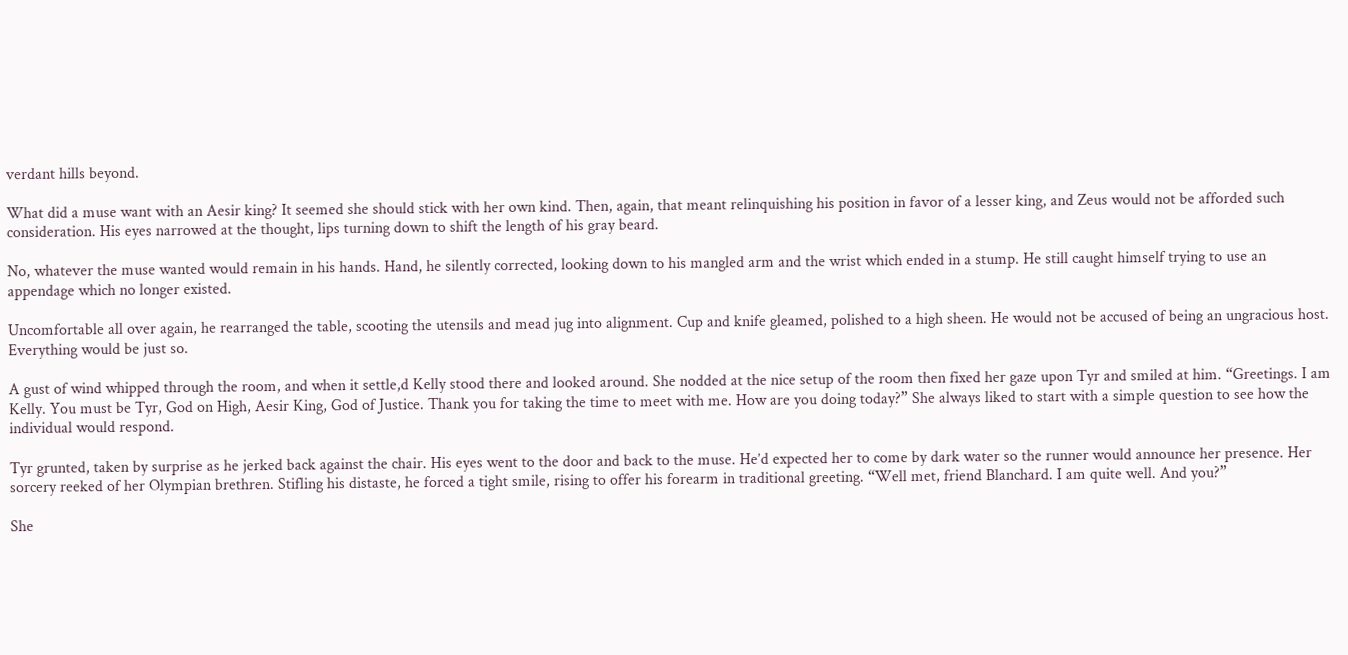verdant hills beyond.

What did a muse want with an Aesir king? It seemed she should stick with her own kind. Then, again, that meant relinquishing his position in favor of a lesser king, and Zeus would not be afforded such consideration. His eyes narrowed at the thought, lips turning down to shift the length of his gray beard.

No, whatever the muse wanted would remain in his hands. Hand, he silently corrected, looking down to his mangled arm and the wrist which ended in a stump. He still caught himself trying to use an appendage which no longer existed.

Uncomfortable all over again, he rearranged the table, scooting the utensils and mead jug into alignment. Cup and knife gleamed, polished to a high sheen. He would not be accused of being an ungracious host. Everything would be just so.

A gust of wind whipped through the room, and when it settle,d Kelly stood there and looked around. She nodded at the nice setup of the room then fixed her gaze upon Tyr and smiled at him. “Greetings. I am Kelly. You must be Tyr, God on High, Aesir King, God of Justice. Thank you for taking the time to meet with me. How are you doing today?” She always liked to start with a simple question to see how the individual would respond.

Tyr grunted, taken by surprise as he jerked back against the chair. His eyes went to the door and back to the muse. He’d expected her to come by dark water so the runner would announce her presence. Her sorcery reeked of her Olympian brethren. Stifling his distaste, he forced a tight smile, rising to offer his forearm in traditional greeting. “Well met, friend Blanchard. I am quite well. And you?”

She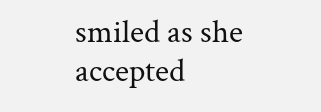smiled as she accepted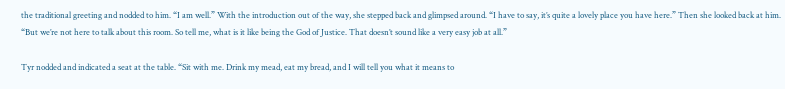the traditional greeting and nodded to him. “I am well.” With the introduction out of the way, she stepped back and glimpsed around. “I have to say, it’s quite a lovely place you have here.” Then she looked back at him. “But we’re not here to talk about this room. So tell me, what is it like being the God of Justice. That doesn’t sound like a very easy job at all.”

Tyr nodded and indicated a seat at the table. “Sit with me. Drink my mead, eat my bread, and I will tell you what it means to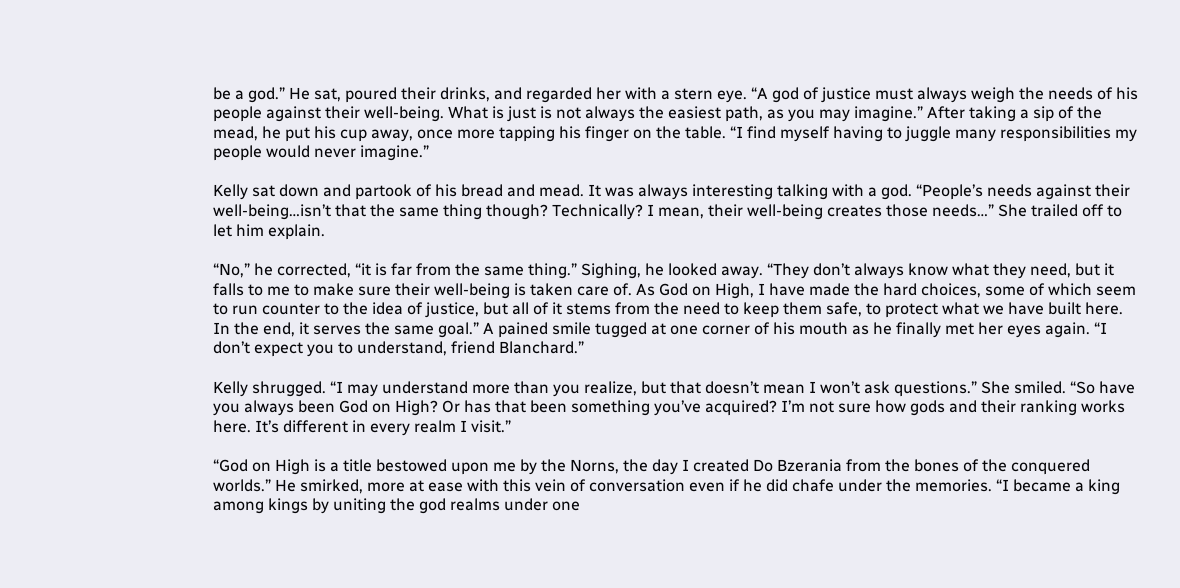be a god.” He sat, poured their drinks, and regarded her with a stern eye. “A god of justice must always weigh the needs of his people against their well-being. What is just is not always the easiest path, as you may imagine.” After taking a sip of the mead, he put his cup away, once more tapping his finger on the table. “I find myself having to juggle many responsibilities my people would never imagine.”

Kelly sat down and partook of his bread and mead. It was always interesting talking with a god. “People’s needs against their well-being…isn’t that the same thing though? Technically? I mean, their well-being creates those needs…” She trailed off to let him explain.

“No,” he corrected, “it is far from the same thing.” Sighing, he looked away. “They don’t always know what they need, but it falls to me to make sure their well-being is taken care of. As God on High, I have made the hard choices, some of which seem to run counter to the idea of justice, but all of it stems from the need to keep them safe, to protect what we have built here. In the end, it serves the same goal.” A pained smile tugged at one corner of his mouth as he finally met her eyes again. “I don’t expect you to understand, friend Blanchard.”

Kelly shrugged. “I may understand more than you realize, but that doesn’t mean I won’t ask questions.” She smiled. “So have you always been God on High? Or has that been something you’ve acquired? I’m not sure how gods and their ranking works here. It’s different in every realm I visit.”

“God on High is a title bestowed upon me by the Norns, the day I created Do Bzerania from the bones of the conquered worlds.” He smirked, more at ease with this vein of conversation even if he did chafe under the memories. “I became a king among kings by uniting the god realms under one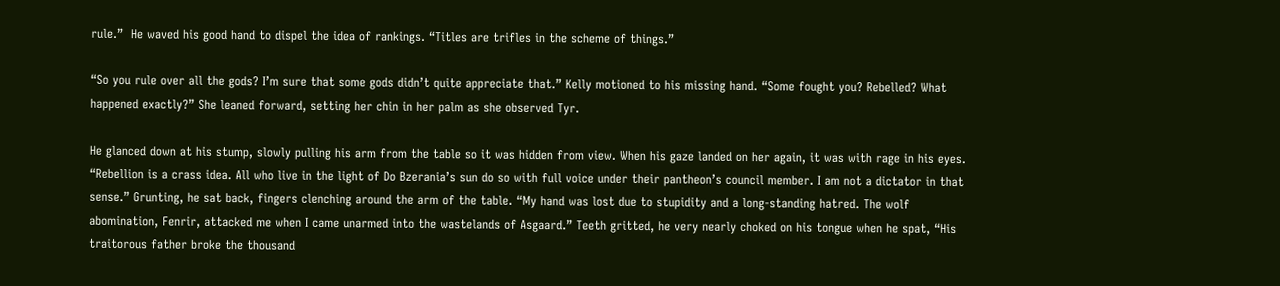rule.”  He waved his good hand to dispel the idea of rankings. “Titles are trifles in the scheme of things.”

“So you rule over all the gods? I’m sure that some gods didn’t quite appreciate that.” Kelly motioned to his missing hand. “Some fought you? Rebelled? What happened exactly?” She leaned forward, setting her chin in her palm as she observed Tyr.

He glanced down at his stump, slowly pulling his arm from the table so it was hidden from view. When his gaze landed on her again, it was with rage in his eyes. “Rebellion is a crass idea. All who live in the light of Do Bzerania’s sun do so with full voice under their pantheon’s council member. I am not a dictator in that sense.” Grunting, he sat back, fingers clenching around the arm of the table. “My hand was lost due to stupidity and a long-standing hatred. The wolf abomination, Fenrir, attacked me when I came unarmed into the wastelands of Asgaard.” Teeth gritted, he very nearly choked on his tongue when he spat, “His traitorous father broke the thousand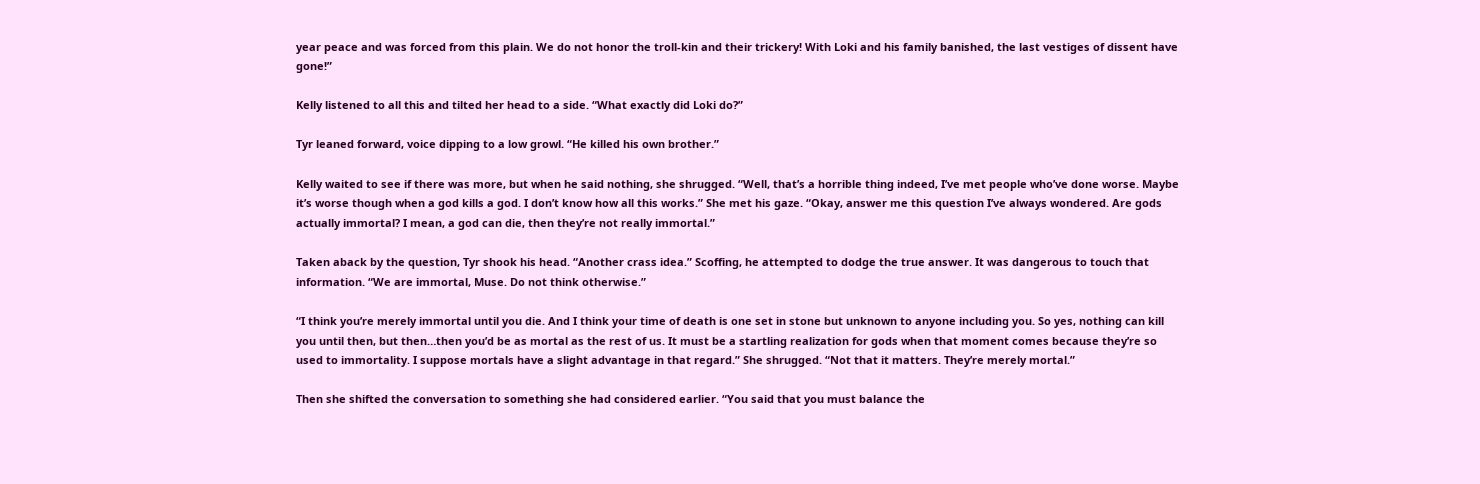year peace and was forced from this plain. We do not honor the troll-kin and their trickery! With Loki and his family banished, the last vestiges of dissent have gone!”

Kelly listened to all this and tilted her head to a side. “What exactly did Loki do?”

Tyr leaned forward, voice dipping to a low growl. “He killed his own brother.”

Kelly waited to see if there was more, but when he said nothing, she shrugged. “Well, that’s a horrible thing indeed, I’ve met people who’ve done worse. Maybe it’s worse though when a god kills a god. I don’t know how all this works.” She met his gaze. “Okay, answer me this question I’ve always wondered. Are gods actually immortal? I mean, a god can die, then they’re not really immortal.”

Taken aback by the question, Tyr shook his head. “Another crass idea.” Scoffing, he attempted to dodge the true answer. It was dangerous to touch that information. “We are immortal, Muse. Do not think otherwise.”

“I think you’re merely immortal until you die. And I think your time of death is one set in stone but unknown to anyone including you. So yes, nothing can kill you until then, but then…then you’d be as mortal as the rest of us. It must be a startling realization for gods when that moment comes because they’re so used to immortality. I suppose mortals have a slight advantage in that regard.” She shrugged. “Not that it matters. They’re merely mortal.”

Then she shifted the conversation to something she had considered earlier. “You said that you must balance the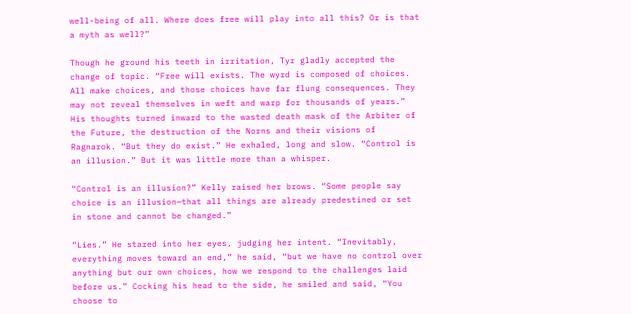well-being of all. Where does free will play into all this? Or is that a myth as well?”

Though he ground his teeth in irritation, Tyr gladly accepted the change of topic. “Free will exists. The wyrd is composed of choices. All make choices, and those choices have far flung consequences. They may not reveal themselves in weft and warp for thousands of years.” His thoughts turned inward to the wasted death mask of the Arbiter of the Future, the destruction of the Norns and their visions of Ragnarok. “But they do exist.” He exhaled, long and slow. “Control is an illusion.” But it was little more than a whisper.

“Control is an illusion?” Kelly raised her brows. “Some people say choice is an illusion—that all things are already predestined or set in stone and cannot be changed.”

“Lies.” He stared into her eyes, judging her intent. “Inevitably, everything moves toward an end,” he said, “but we have no control over anything but our own choices, how we respond to the challenges laid before us.” Cocking his head to the side, he smiled and said, “You choose to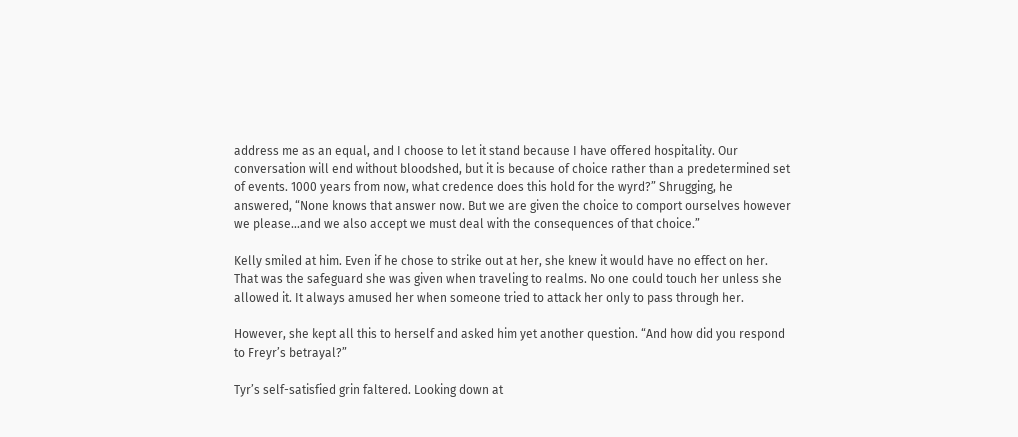address me as an equal, and I choose to let it stand because I have offered hospitality. Our conversation will end without bloodshed, but it is because of choice rather than a predetermined set of events. 1000 years from now, what credence does this hold for the wyrd?” Shrugging, he answered, “None knows that answer now. But we are given the choice to comport ourselves however we please…and we also accept we must deal with the consequences of that choice.”

Kelly smiled at him. Even if he chose to strike out at her, she knew it would have no effect on her. That was the safeguard she was given when traveling to realms. No one could touch her unless she allowed it. It always amused her when someone tried to attack her only to pass through her.

However, she kept all this to herself and asked him yet another question. “And how did you respond to Freyr’s betrayal?”

Tyr’s self-satisfied grin faltered. Looking down at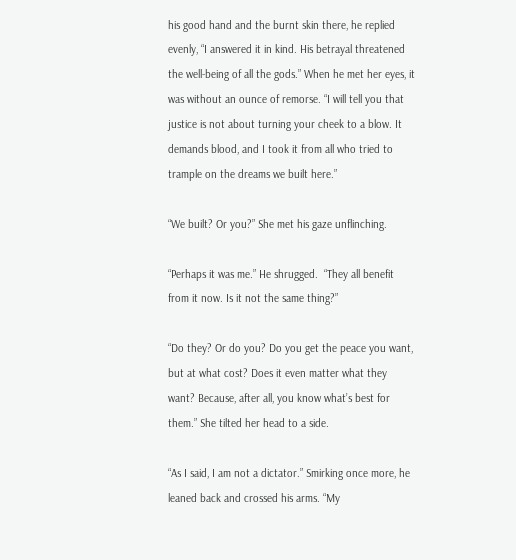his good hand and the burnt skin there, he replied evenly, “I answered it in kind. His betrayal threatened the well-being of all the gods.” When he met her eyes, it was without an ounce of remorse. “I will tell you that justice is not about turning your cheek to a blow. It demands blood, and I took it from all who tried to trample on the dreams we built here.”

“We built? Or you?” She met his gaze unflinching.

“Perhaps it was me.” He shrugged.  “They all benefit from it now. Is it not the same thing?”

“Do they? Or do you? Do you get the peace you want, but at what cost? Does it even matter what they want? Because, after all, you know what’s best for them.” She tilted her head to a side.

“As I said, I am not a dictator.” Smirking once more, he leaned back and crossed his arms. “My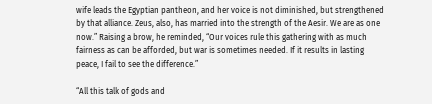wife leads the Egyptian pantheon, and her voice is not diminished, but strengthened by that alliance. Zeus, also, has married into the strength of the Aesir. We are as one now.” Raising a brow, he reminded, “Our voices rule this gathering with as much fairness as can be afforded, but war is sometimes needed. If it results in lasting peace, I fail to see the difference.”

“All this talk of gods and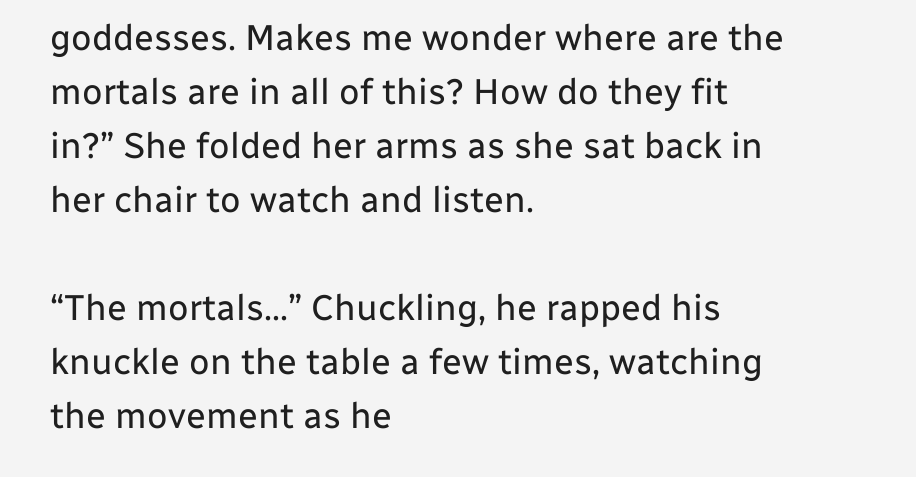goddesses. Makes me wonder where are the mortals are in all of this? How do they fit in?” She folded her arms as she sat back in her chair to watch and listen.

“The mortals…” Chuckling, he rapped his knuckle on the table a few times, watching the movement as he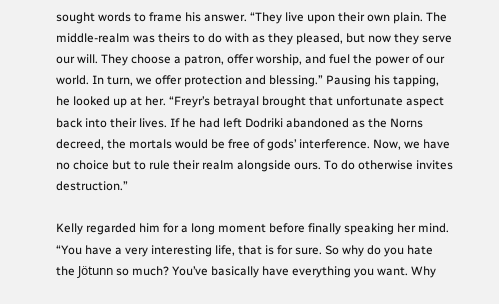sought words to frame his answer. “They live upon their own plain. The middle-realm was theirs to do with as they pleased, but now they serve our will. They choose a patron, offer worship, and fuel the power of our world. In turn, we offer protection and blessing.” Pausing his tapping, he looked up at her. “Freyr’s betrayal brought that unfortunate aspect back into their lives. If he had left Dodriki abandoned as the Norns decreed, the mortals would be free of gods’ interference. Now, we have no choice but to rule their realm alongside ours. To do otherwise invites destruction.”

Kelly regarded him for a long moment before finally speaking her mind. “You have a very interesting life, that is for sure. So why do you hate the Jötunn so much? You’ve basically have everything you want. Why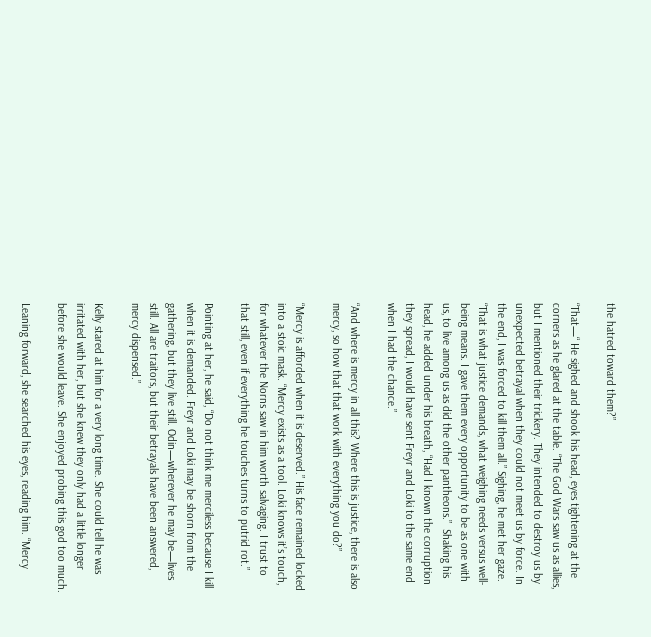the hatred toward them?”

“That—“ He sighed and shook his head, eyes tightening at the corners as he glared at the table. “The God Wars saw us as allies, but I mentioned their trickery. They intended to destroy us by unexpected betrayal when they could not meet us by force. In the end, I was forced to kill them all.” Sighing, he met her gaze. “That is what justice demands, what weighing needs versus well-being means. I gave them every opportunity to be as one with us, to live among us as did the other pantheons.”  Shaking his head, he added under his breath, “Had I known the corruption they spread, I would have sent Freyr and Loki to the same end when I had the chance.”

“And where is mercy in all this? Where this is justice, there is also mercy, so how that that work with everything you do?”

“Mercy is afforded when it is deserved.” His face remained locked into a stoic mask. “Mercy exists as a tool. Loki knows it’s touch, for whatever the Norns saw in him worth salvaging. I trust to that still, even if everything he touches turns to putrid rot.”

Pointing at her, he said, “Do not think me merciless because I kill when it is demanded. Freyr and Loki may be shorn from the gathering, but they live still. Odin—wherever he may be—lives still. All are traitors, but their betrayals have been answered, mercy dispensed.”

Kelly stared at him for a very long time. She could tell he was irritated with her, but she knew they only had a little longer before she would leave. She enjoyed probing this god too much.

Leaning forward, she searched his eyes, reading him. “Mercy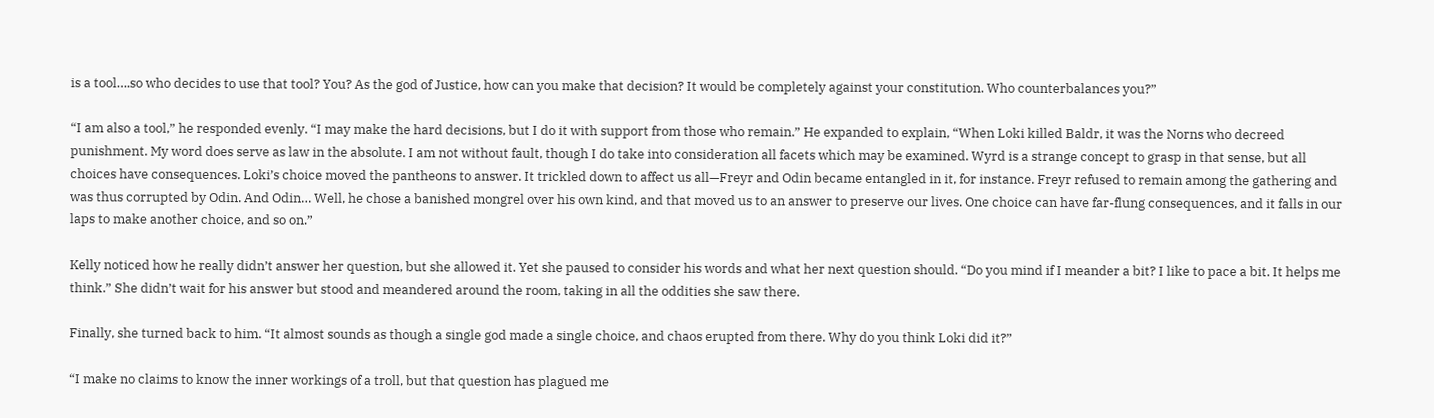is a tool….so who decides to use that tool? You? As the god of Justice, how can you make that decision? It would be completely against your constitution. Who counterbalances you?”

“I am also a tool,” he responded evenly. “I may make the hard decisions, but I do it with support from those who remain.” He expanded to explain, “When Loki killed Baldr, it was the Norns who decreed punishment. My word does serve as law in the absolute. I am not without fault, though I do take into consideration all facets which may be examined. Wyrd is a strange concept to grasp in that sense, but all choices have consequences. Loki’s choice moved the pantheons to answer. It trickled down to affect us all—Freyr and Odin became entangled in it, for instance. Freyr refused to remain among the gathering and was thus corrupted by Odin. And Odin… Well, he chose a banished mongrel over his own kind, and that moved us to an answer to preserve our lives. One choice can have far-flung consequences, and it falls in our laps to make another choice, and so on.”

Kelly noticed how he really didn’t answer her question, but she allowed it. Yet she paused to consider his words and what her next question should. “Do you mind if I meander a bit? I like to pace a bit. It helps me think.” She didn’t wait for his answer but stood and meandered around the room, taking in all the oddities she saw there.

Finally, she turned back to him. “It almost sounds as though a single god made a single choice, and chaos erupted from there. Why do you think Loki did it?”

“I make no claims to know the inner workings of a troll, but that question has plagued me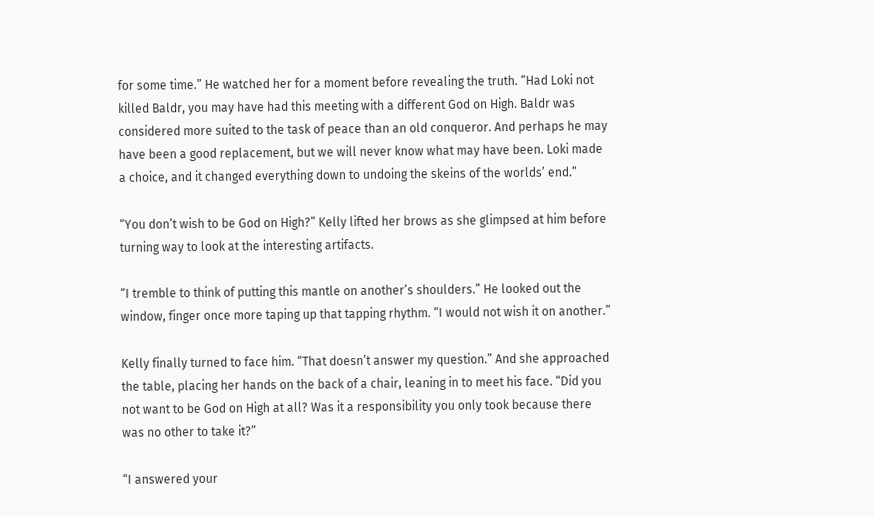for some time.” He watched her for a moment before revealing the truth. “Had Loki not killed Baldr, you may have had this meeting with a different God on High. Baldr was considered more suited to the task of peace than an old conqueror. And perhaps he may have been a good replacement, but we will never know what may have been. Loki made a choice, and it changed everything down to undoing the skeins of the worlds’ end.”

“You don’t wish to be God on High?” Kelly lifted her brows as she glimpsed at him before turning way to look at the interesting artifacts.

“I tremble to think of putting this mantle on another’s shoulders.” He looked out the window, finger once more taping up that tapping rhythm. “I would not wish it on another.”

Kelly finally turned to face him. “That doesn’t answer my question.” And she approached the table, placing her hands on the back of a chair, leaning in to meet his face. “Did you not want to be God on High at all? Was it a responsibility you only took because there was no other to take it?”

“I answered your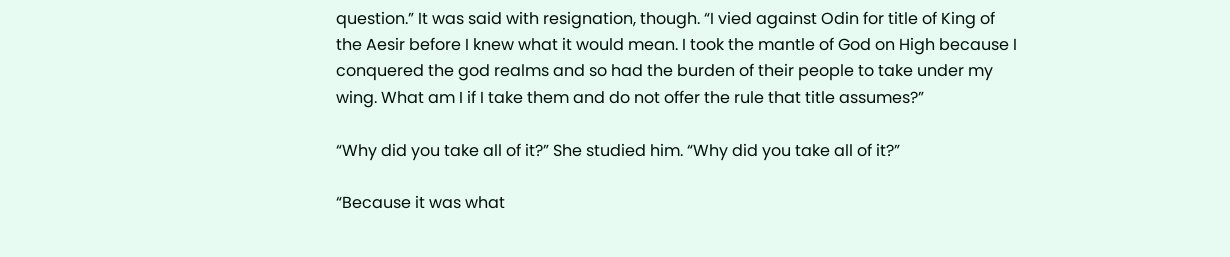question.” It was said with resignation, though. “I vied against Odin for title of King of the Aesir before I knew what it would mean. I took the mantle of God on High because I conquered the god realms and so had the burden of their people to take under my wing. What am I if I take them and do not offer the rule that title assumes?”

“Why did you take all of it?” She studied him. “Why did you take all of it?”

“Because it was what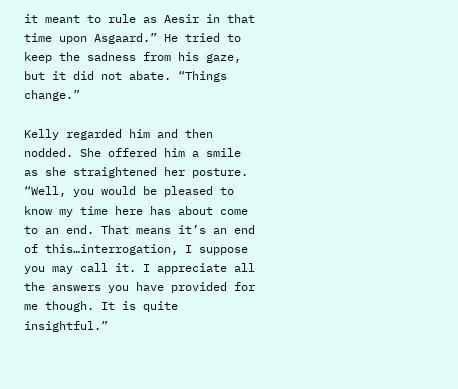it meant to rule as Aesir in that time upon Asgaard.” He tried to keep the sadness from his gaze, but it did not abate. “Things change.”

Kelly regarded him and then nodded. She offered him a smile as she straightened her posture. “Well, you would be pleased to know my time here has about come to an end. That means it’s an end of this…interrogation, I suppose you may call it. I appreciate all the answers you have provided for me though. It is quite insightful.”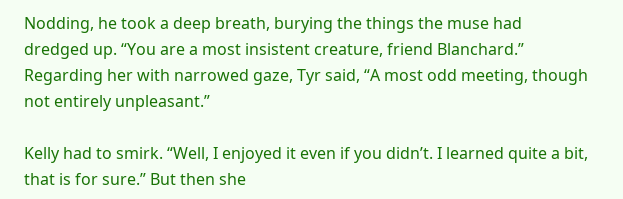Nodding, he took a deep breath, burying the things the muse had dredged up. “You are a most insistent creature, friend Blanchard.” Regarding her with narrowed gaze, Tyr said, “A most odd meeting, though not entirely unpleasant.”

Kelly had to smirk. “Well, I enjoyed it even if you didn’t. I learned quite a bit, that is for sure.” But then she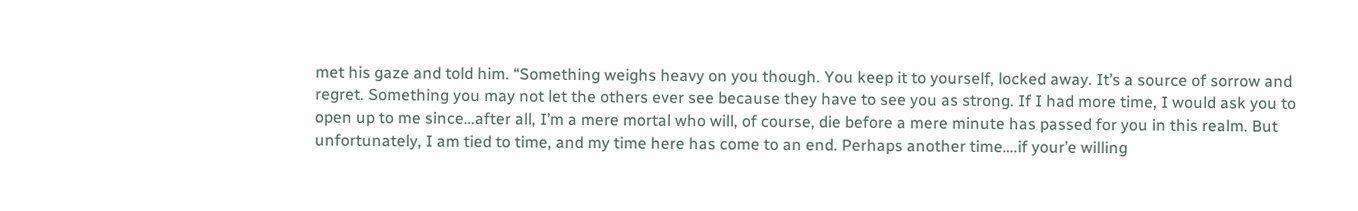met his gaze and told him. “Something weighs heavy on you though. You keep it to yourself, locked away. It’s a source of sorrow and regret. Something you may not let the others ever see because they have to see you as strong. If I had more time, I would ask you to open up to me since…after all, I’m a mere mortal who will, of course, die before a mere minute has passed for you in this realm. But unfortunately, I am tied to time, and my time here has come to an end. Perhaps another time….if your’e willing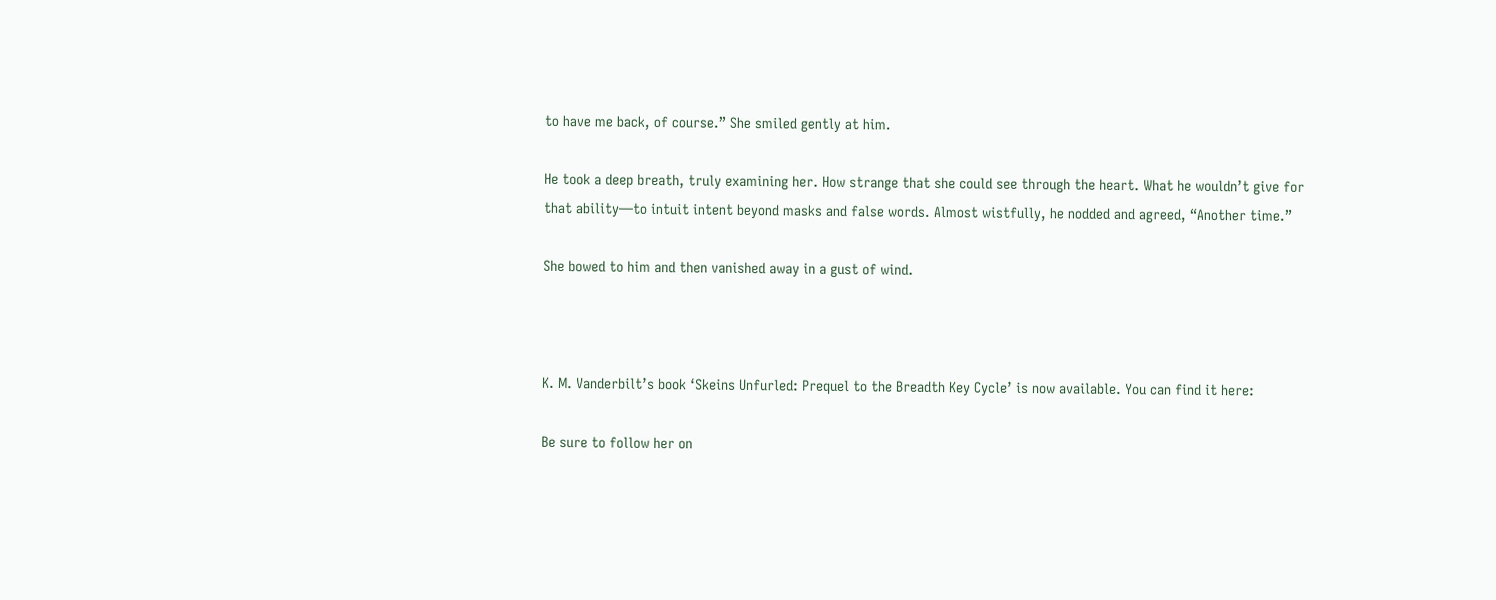to have me back, of course.” She smiled gently at him.

He took a deep breath, truly examining her. How strange that she could see through the heart. What he wouldn’t give for that ability—to intuit intent beyond masks and false words. Almost wistfully, he nodded and agreed, “Another time.”

She bowed to him and then vanished away in a gust of wind.



K. M. Vanderbilt’s book ‘Skeins Unfurled: Prequel to the Breadth Key Cycle’ is now available. You can find it here:

Be sure to follow her on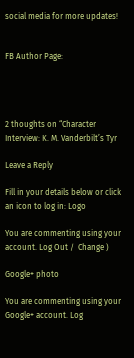social media for more updates!


FB Author Page:




2 thoughts on “Character Interview: K. M. Vanderbilt’s Tyr

Leave a Reply

Fill in your details below or click an icon to log in: Logo

You are commenting using your account. Log Out /  Change )

Google+ photo

You are commenting using your Google+ account. Log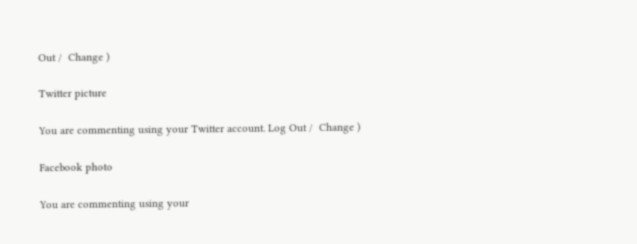Out /  Change )

Twitter picture

You are commenting using your Twitter account. Log Out /  Change )

Facebook photo

You are commenting using your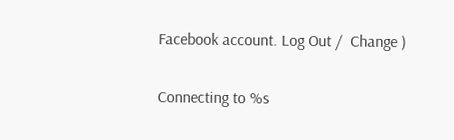Facebook account. Log Out /  Change )

Connecting to %s